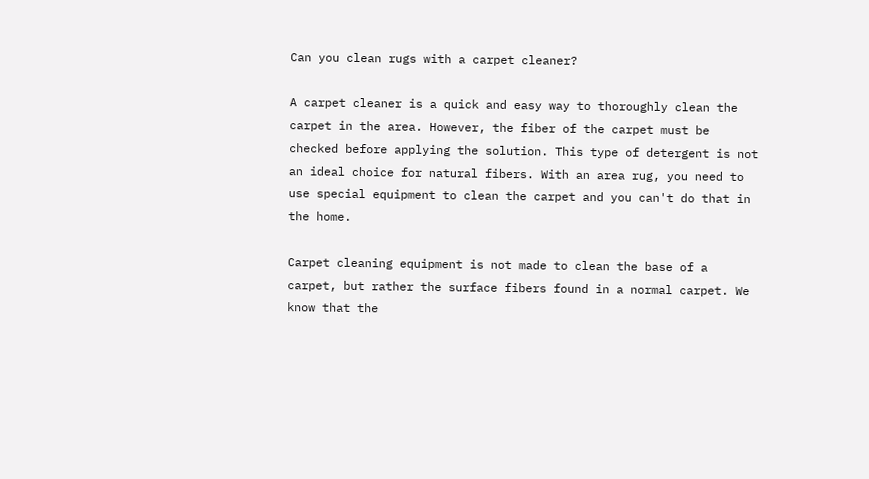Can you clean rugs with a carpet cleaner?

A carpet cleaner is a quick and easy way to thoroughly clean the carpet in the area. However, the fiber of the carpet must be checked before applying the solution. This type of detergent is not an ideal choice for natural fibers. With an area rug, you need to use special equipment to clean the carpet and you can't do that in the home.

Carpet cleaning equipment is not made to clean the base of a carpet, but rather the surface fibers found in a normal carpet. We know that the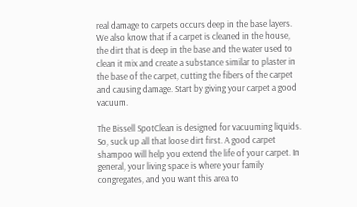real damage to carpets occurs deep in the base layers. We also know that if a carpet is cleaned in the house, the dirt that is deep in the base and the water used to clean it mix and create a substance similar to plaster in the base of the carpet, cutting the fibers of the carpet and causing damage. Start by giving your carpet a good vacuum.

The Bissell SpotClean is designed for vacuuming liquids. So, suck up all that loose dirt first. A good carpet shampoo will help you extend the life of your carpet. In general, your living space is where your family congregates, and you want this area to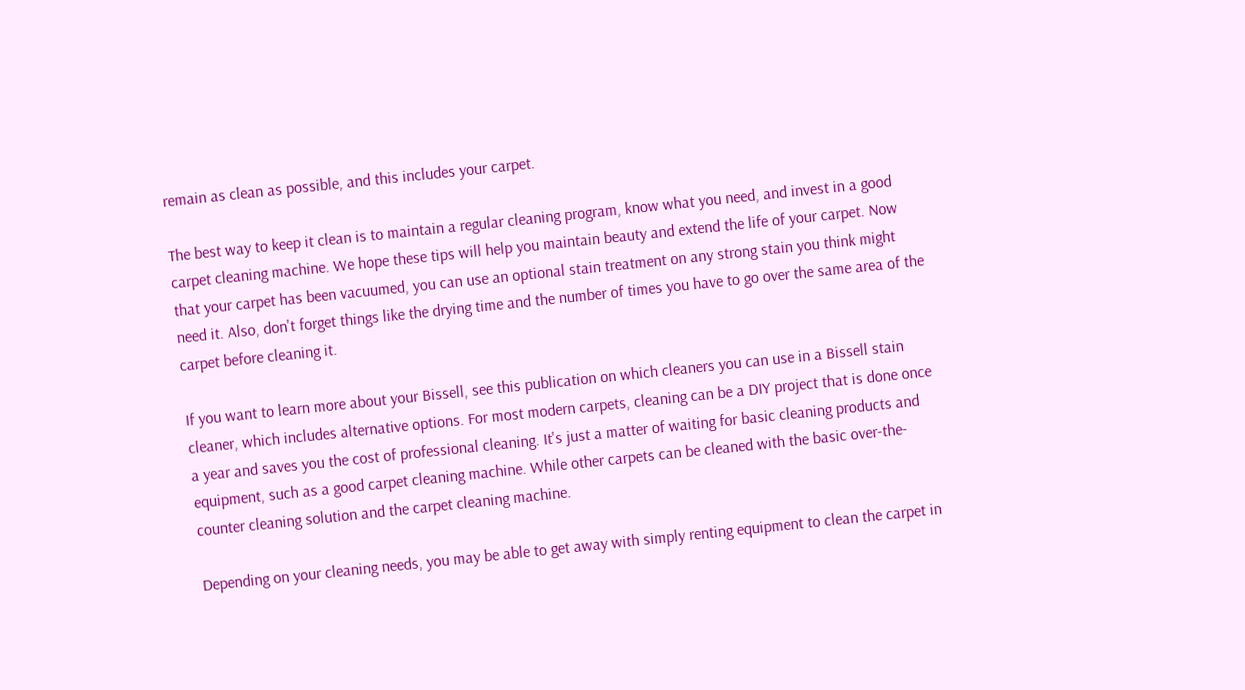remain as clean as possible, and this includes your carpet.

The best way to keep it clean is to maintain a regular cleaning program, know what you need, and invest in a good carpet cleaning machine. We hope these tips will help you maintain beauty and extend the life of your carpet. Now that your carpet has been vacuumed, you can use an optional stain treatment on any strong stain you think might need it. Also, don't forget things like the drying time and the number of times you have to go over the same area of the carpet before cleaning it.

If you want to learn more about your Bissell, see this publication on which cleaners you can use in a Bissell stain cleaner, which includes alternative options. For most modern carpets, cleaning can be a DIY project that is done once a year and saves you the cost of professional cleaning. It's just a matter of waiting for basic cleaning products and equipment, such as a good carpet cleaning machine. While other carpets can be cleaned with the basic over-the-counter cleaning solution and the carpet cleaning machine.

Depending on your cleaning needs, you may be able to get away with simply renting equipment to clean the carpet in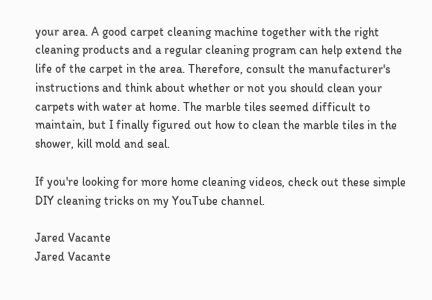your area. A good carpet cleaning machine together with the right cleaning products and a regular cleaning program can help extend the life of the carpet in the area. Therefore, consult the manufacturer's instructions and think about whether or not you should clean your carpets with water at home. The marble tiles seemed difficult to maintain, but I finally figured out how to clean the marble tiles in the shower, kill mold and seal.

If you're looking for more home cleaning videos, check out these simple DIY cleaning tricks on my YouTube channel.

Jared Vacante
Jared Vacante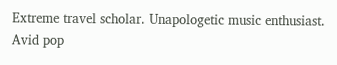Extreme travel scholar. Unapologetic music enthusiast. Avid pop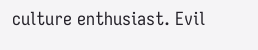culture enthusiast. Evil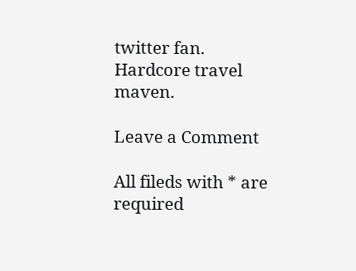twitter fan. Hardcore travel maven.

Leave a Comment

All fileds with * are required